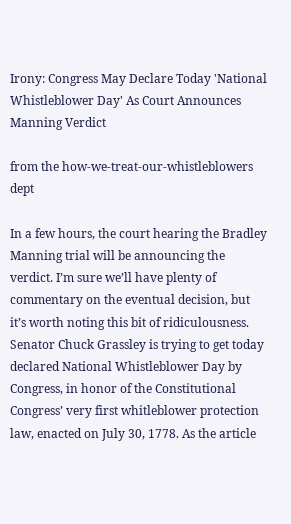Irony: Congress May Declare Today 'National Whistleblower Day' As Court Announces Manning Verdict

from the how-we-treat-our-whistleblowers dept

In a few hours, the court hearing the Bradley Manning trial will be announcing the verdict. I’m sure we’ll have plenty of commentary on the eventual decision, but it’s worth noting this bit of ridiculousness. Senator Chuck Grassley is trying to get today declared National Whistleblower Day by Congress, in honor of the Constitutional Congress’ very first whitleblower protection law, enacted on July 30, 1778. As the article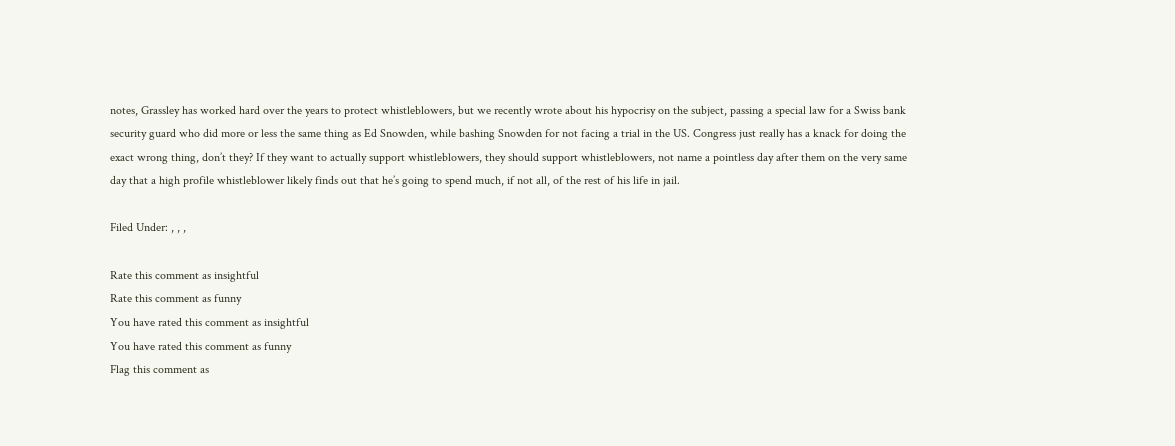notes, Grassley has worked hard over the years to protect whistleblowers, but we recently wrote about his hypocrisy on the subject, passing a special law for a Swiss bank security guard who did more or less the same thing as Ed Snowden, while bashing Snowden for not facing a trial in the US. Congress just really has a knack for doing the exact wrong thing, don’t they? If they want to actually support whistleblowers, they should support whistleblowers, not name a pointless day after them on the very same day that a high profile whistleblower likely finds out that he’s going to spend much, if not all, of the rest of his life in jail.

Filed Under: , , ,

Rate this comment as insightful
Rate this comment as funny
You have rated this comment as insightful
You have rated this comment as funny
Flag this comment as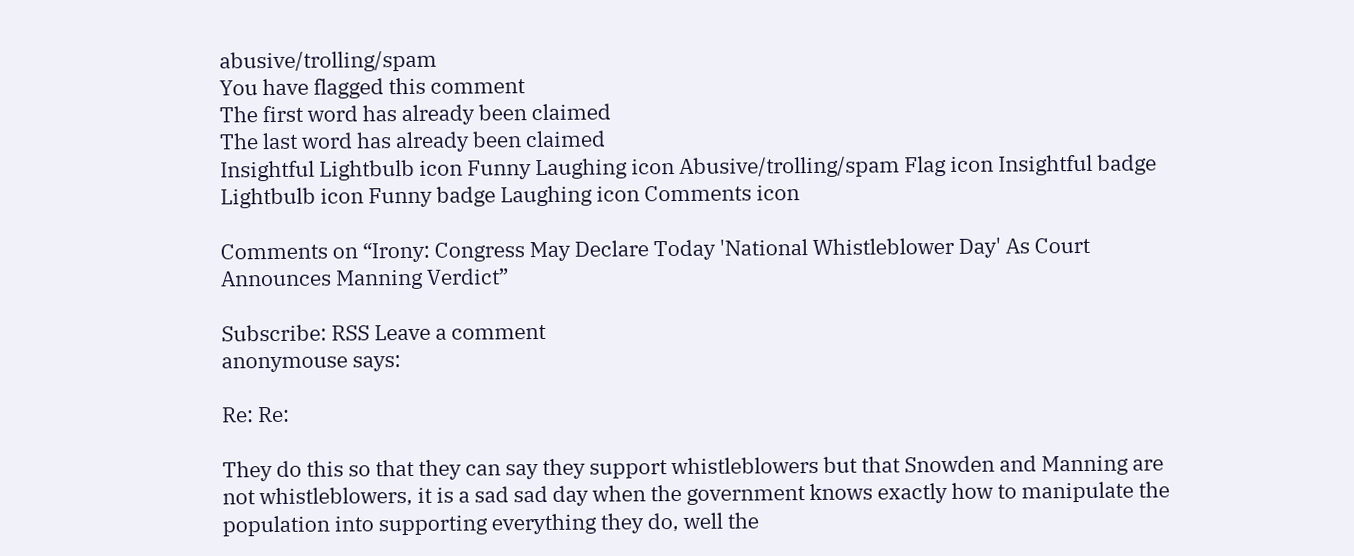abusive/trolling/spam
You have flagged this comment
The first word has already been claimed
The last word has already been claimed
Insightful Lightbulb icon Funny Laughing icon Abusive/trolling/spam Flag icon Insightful badge Lightbulb icon Funny badge Laughing icon Comments icon

Comments on “Irony: Congress May Declare Today 'National Whistleblower Day' As Court Announces Manning Verdict”

Subscribe: RSS Leave a comment
anonymouse says:

Re: Re:

They do this so that they can say they support whistleblowers but that Snowden and Manning are not whistleblowers, it is a sad sad day when the government knows exactly how to manipulate the population into supporting everything they do, well the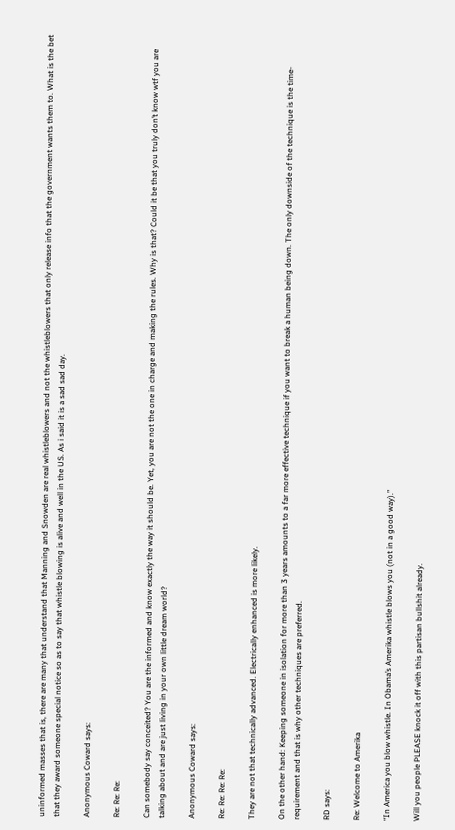uninformed masses that is, there are many that understand that Manning and Snowden are real whistleblowers and not the whistleblowers that only release info that the government wants them to. What is the bet that they award someone special notice so as to say that whistle blowing is alive and well in the US. As i said it is a sad sad day.

Anonymous Coward says:

Re: Re: Re:

Can somebody say conceited? You are the informed and know exactly the way it should be. Yet, you are not the one in charge and making the rules. Why is that? Could it be that you truly don’t know wtf you are talking about and are just living in your own little dream world?

Anonymous Coward says:

Re: Re: Re: Re:

They are not that technically advanced. Electrically enhanced is more likely.

On the other hand: Keeping someone in isolation for more than 3 years amounts to a far more effective technique if you want to break a human being down. The only downside of the technique is the time-requirement and that is why other techniques are preferred.

RD says:

Re: Welcome to Amerika

“In America you blow whistle. In Obama’s Amerika whistle blows you (not in a good way).”

Will you people PLEASE knock it off with this partisan bullshit already.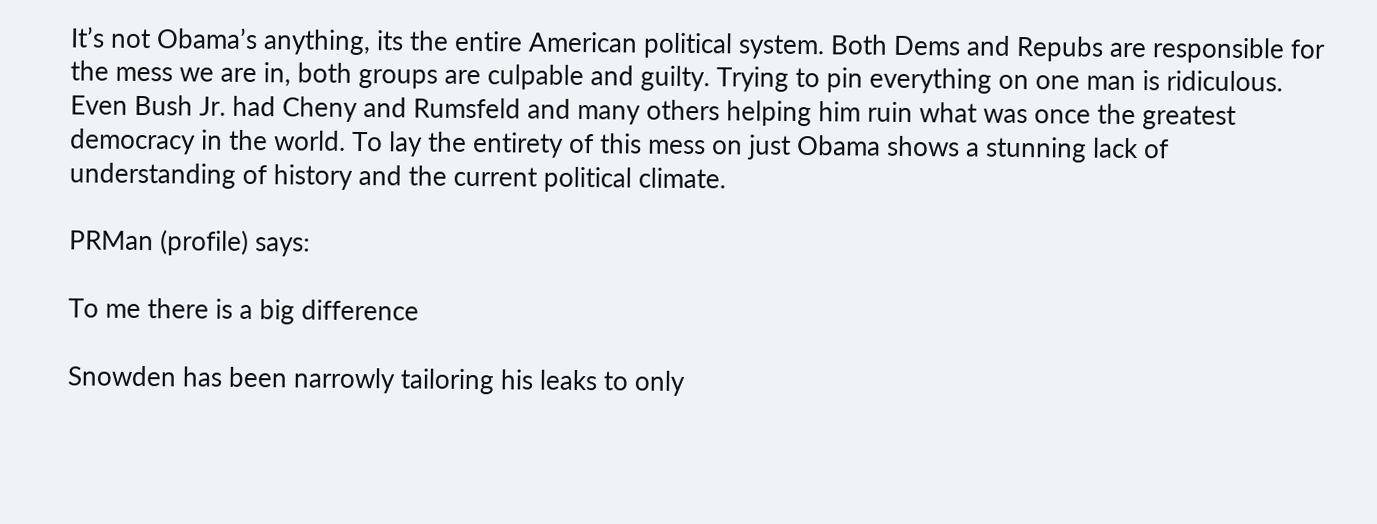It’s not Obama’s anything, its the entire American political system. Both Dems and Repubs are responsible for the mess we are in, both groups are culpable and guilty. Trying to pin everything on one man is ridiculous. Even Bush Jr. had Cheny and Rumsfeld and many others helping him ruin what was once the greatest democracy in the world. To lay the entirety of this mess on just Obama shows a stunning lack of understanding of history and the current political climate.

PRMan (profile) says:

To me there is a big difference

Snowden has been narrowly tailoring his leaks to only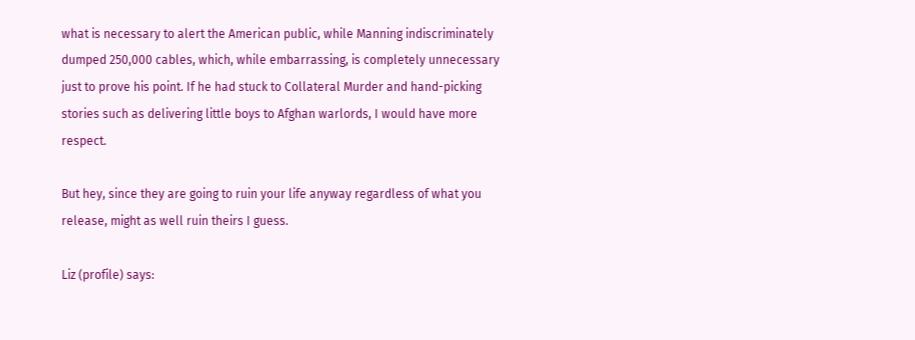what is necessary to alert the American public, while Manning indiscriminately dumped 250,000 cables, which, while embarrassing, is completely unnecessary just to prove his point. If he had stuck to Collateral Murder and hand-picking stories such as delivering little boys to Afghan warlords, I would have more respect.

But hey, since they are going to ruin your life anyway regardless of what you release, might as well ruin theirs I guess.

Liz (profile) says: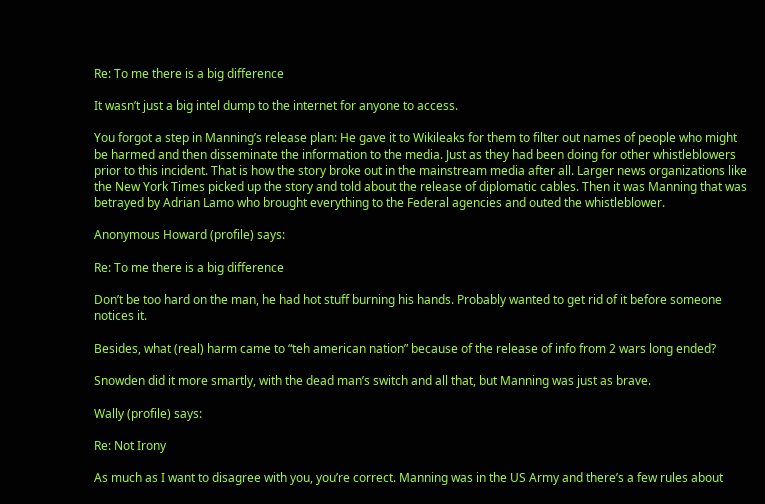Re: To me there is a big difference

It wasn’t just a big intel dump to the internet for anyone to access.

You forgot a step in Manning’s release plan: He gave it to Wikileaks for them to filter out names of people who might be harmed and then disseminate the information to the media. Just as they had been doing for other whistleblowers prior to this incident. That is how the story broke out in the mainstream media after all. Larger news organizations like the New York Times picked up the story and told about the release of diplomatic cables. Then it was Manning that was betrayed by Adrian Lamo who brought everything to the Federal agencies and outed the whistleblower.

Anonymous Howard (profile) says:

Re: To me there is a big difference

Don’t be too hard on the man, he had hot stuff burning his hands. Probably wanted to get rid of it before someone notices it.

Besides, what (real) harm came to “teh american nation” because of the release of info from 2 wars long ended?

Snowden did it more smartly, with the dead man’s switch and all that, but Manning was just as brave.

Wally (profile) says:

Re: Not Irony

As much as I want to disagree with you, you’re correct. Manning was in the US Army and there’s a few rules about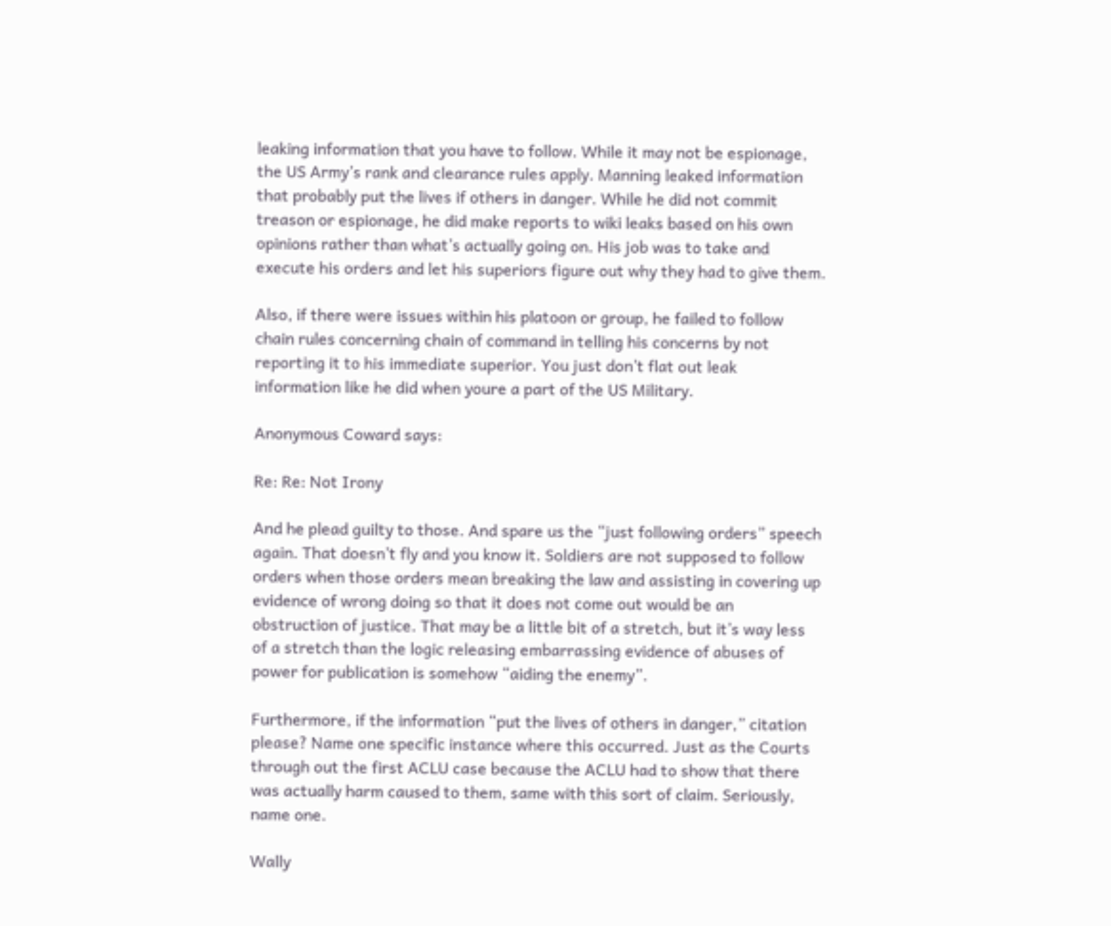leaking information that you have to follow. While it may not be espionage, the US Army’s rank and clearance rules apply. Manning leaked information that probably put the lives if others in danger. While he did not commit treason or espionage, he did make reports to wiki leaks based on his own opinions rather than what’s actually going on. His job was to take and execute his orders and let his superiors figure out why they had to give them.

Also, if there were issues within his platoon or group, he failed to follow chain rules concerning chain of command in telling his concerns by not reporting it to his immediate superior. You just don’t flat out leak information like he did when youre a part of the US Military.

Anonymous Coward says:

Re: Re: Not Irony

And he plead guilty to those. And spare us the “just following orders” speech again. That doesn’t fly and you know it. Soldiers are not supposed to follow orders when those orders mean breaking the law and assisting in covering up evidence of wrong doing so that it does not come out would be an obstruction of justice. That may be a little bit of a stretch, but it’s way less of a stretch than the logic releasing embarrassing evidence of abuses of power for publication is somehow “aiding the enemy”.

Furthermore, if the information “put the lives of others in danger,” citation please? Name one specific instance where this occurred. Just as the Courts through out the first ACLU case because the ACLU had to show that there was actually harm caused to them, same with this sort of claim. Seriously, name one.

Wally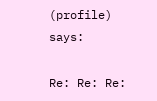(profile) says:

Re: Re: Re: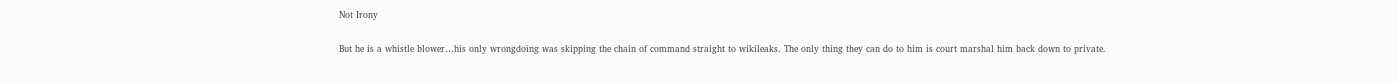Not Irony

But he is a whistle blower…his only wrongdoing was skipping the chain of command straight to wikileaks. The only thing they can do to him is court marshal him back down to private.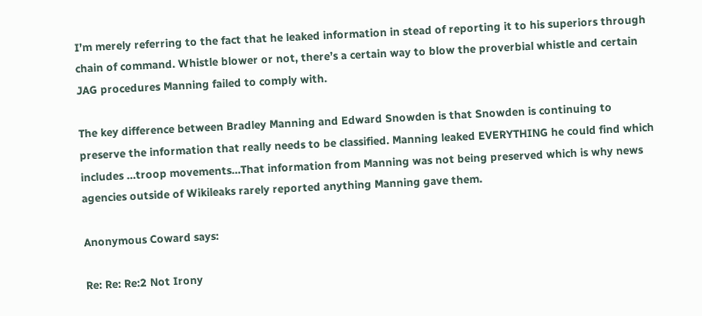I’m merely referring to the fact that he leaked information in stead of reporting it to his superiors through chain of command. Whistle blower or not, there’s a certain way to blow the proverbial whistle and certain JAG procedures Manning failed to comply with.

The key difference between Bradley Manning and Edward Snowden is that Snowden is continuing to preserve the information that really needs to be classified. Manning leaked EVERYTHING he could find which includes …troop movements…That information from Manning was not being preserved which is why news agencies outside of Wikileaks rarely reported anything Manning gave them.

Anonymous Coward says:

Re: Re: Re:2 Not Irony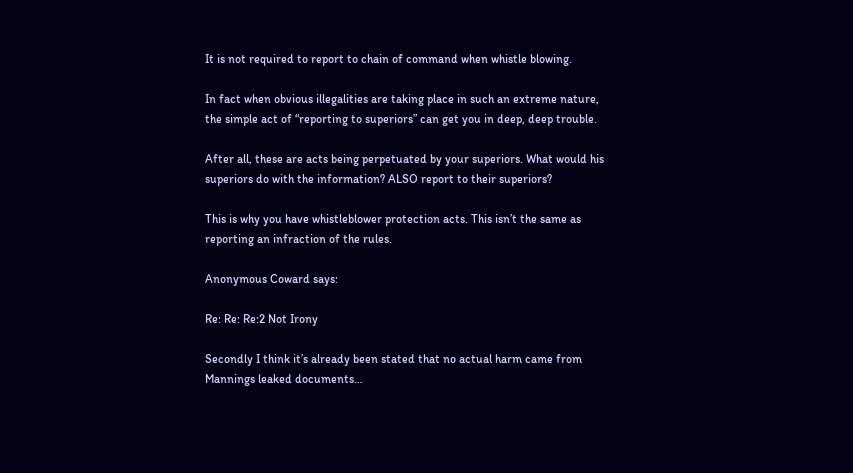It is not required to report to chain of command when whistle blowing.

In fact when obvious illegalities are taking place in such an extreme nature, the simple act of “reporting to superiors” can get you in deep, deep trouble.

After all, these are acts being perpetuated by your superiors. What would his superiors do with the information? ALSO report to their superiors?

This is why you have whistleblower protection acts. This isn’t the same as reporting an infraction of the rules.

Anonymous Coward says:

Re: Re: Re:2 Not Irony

Secondly I think it’s already been stated that no actual harm came from Mannings leaked documents…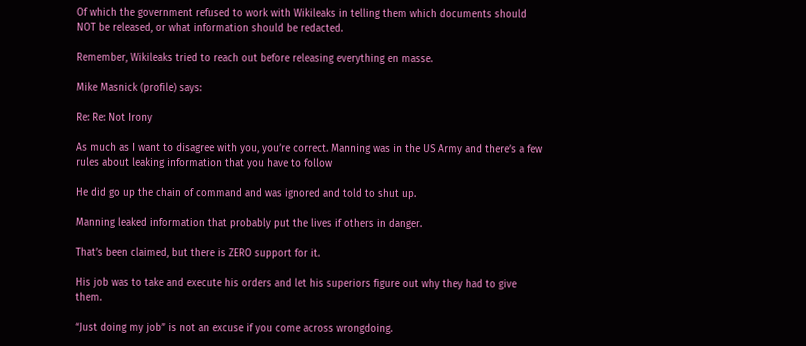Of which the government refused to work with Wikileaks in telling them which documents should NOT be released, or what information should be redacted.

Remember, Wikileaks tried to reach out before releasing everything en masse.

Mike Masnick (profile) says:

Re: Re: Not Irony

As much as I want to disagree with you, you’re correct. Manning was in the US Army and there’s a few rules about leaking information that you have to follow

He did go up the chain of command and was ignored and told to shut up.

Manning leaked information that probably put the lives if others in danger.

That’s been claimed, but there is ZERO support for it.

His job was to take and execute his orders and let his superiors figure out why they had to give them.

“Just doing my job” is not an excuse if you come across wrongdoing.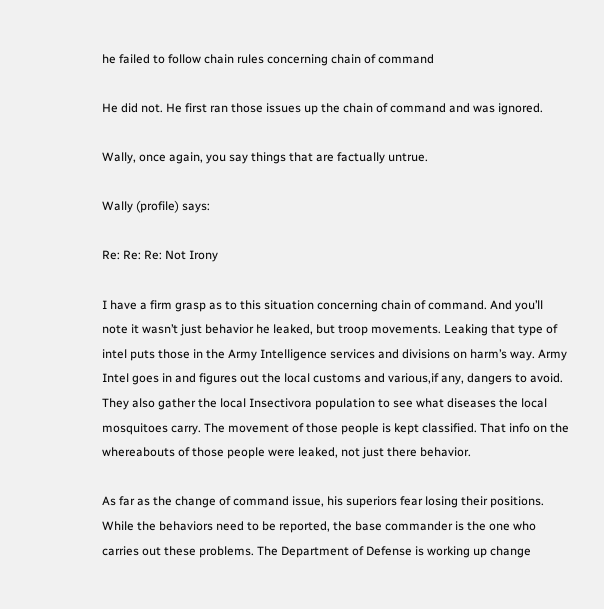he failed to follow chain rules concerning chain of command

He did not. He first ran those issues up the chain of command and was ignored.

Wally, once again, you say things that are factually untrue.

Wally (profile) says:

Re: Re: Re: Not Irony

I have a firm grasp as to this situation concerning chain of command. And you’ll note it wasn’t just behavior he leaked, but troop movements. Leaking that type of intel puts those in the Army Intelligence services and divisions on harm’s way. Army Intel goes in and figures out the local customs and various,if any, dangers to avoid. They also gather the local Insectivora population to see what diseases the local mosquitoes carry. The movement of those people is kept classified. That info on the whereabouts of those people were leaked, not just there behavior.

As far as the change of command issue, his superiors fear losing their positions. While the behaviors need to be reported, the base commander is the one who carries out these problems. The Department of Defense is working up change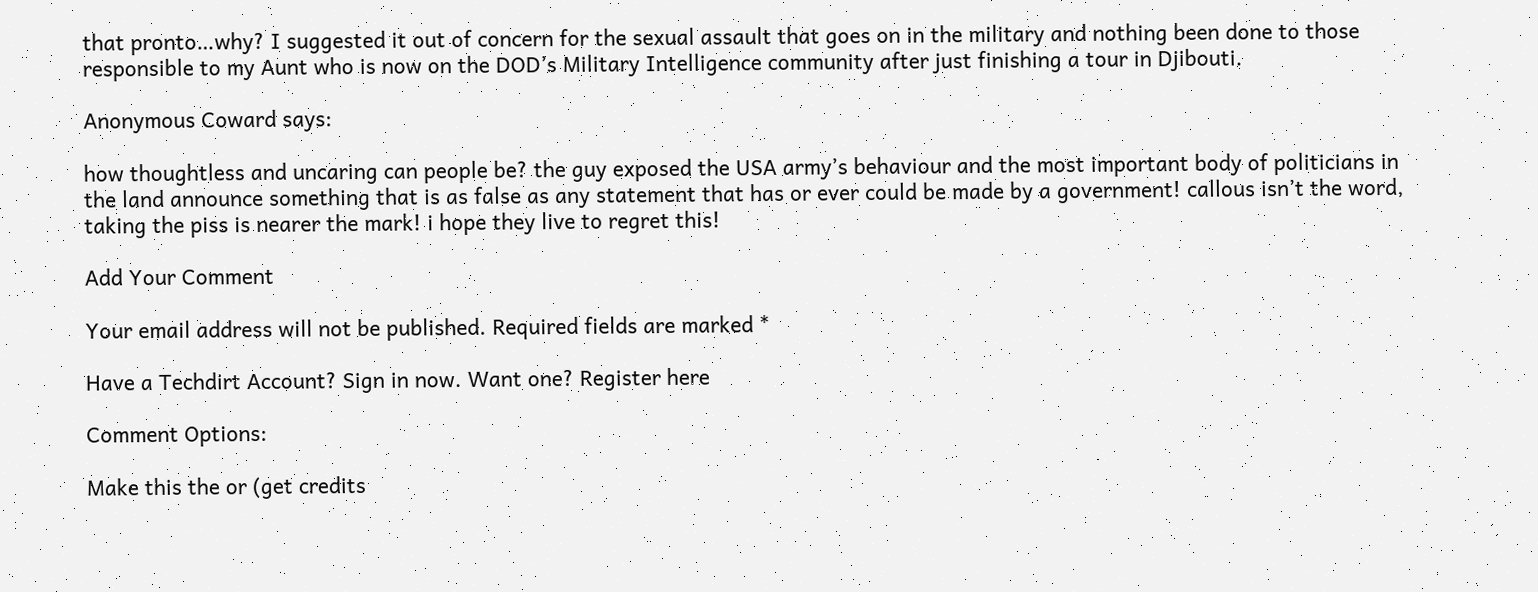that pronto…why? I suggested it out of concern for the sexual assault that goes on in the military and nothing been done to those responsible to my Aunt who is now on the DOD’s Military Intelligence community after just finishing a tour in Djibouti.

Anonymous Coward says:

how thoughtless and uncaring can people be? the guy exposed the USA army’s behaviour and the most important body of politicians in the land announce something that is as false as any statement that has or ever could be made by a government! callous isn’t the word, taking the piss is nearer the mark! i hope they live to regret this!

Add Your Comment

Your email address will not be published. Required fields are marked *

Have a Techdirt Account? Sign in now. Want one? Register here

Comment Options:

Make this the or (get credits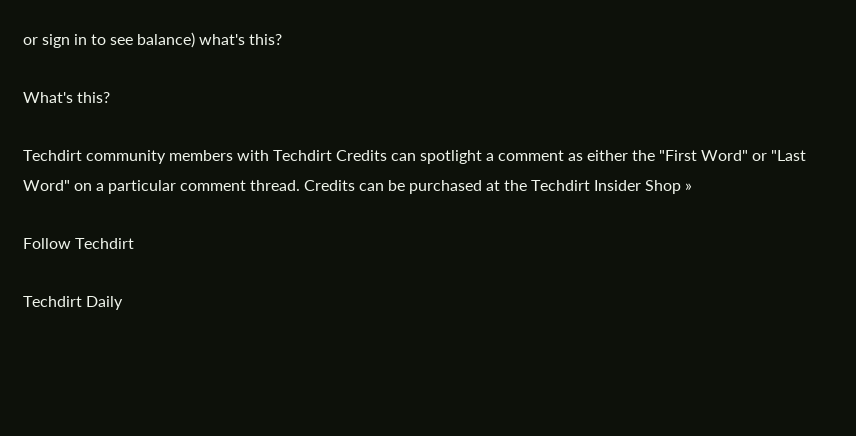or sign in to see balance) what's this?

What's this?

Techdirt community members with Techdirt Credits can spotlight a comment as either the "First Word" or "Last Word" on a particular comment thread. Credits can be purchased at the Techdirt Insider Shop »

Follow Techdirt

Techdirt Daily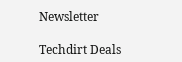Newsletter

Techdirt Deals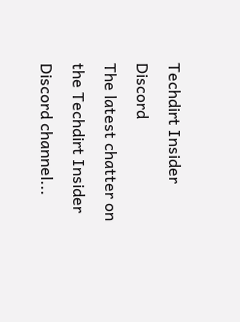Techdirt Insider Discord
The latest chatter on the Techdirt Insider Discord channel...